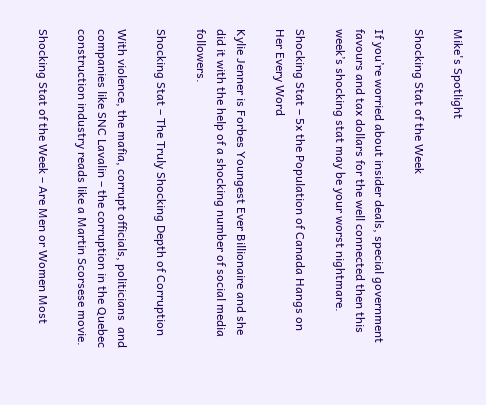Mike's Spotlight

Shocking Stat of the Week

If you’re worried about insider deals, special government favours and tax dollars for the well connected then this week’s shocking stat may be your worst nightmare.

Shocking Stat – 5x the Population of Canada Hangs on Her Every Word

Kylie Jenner is Forbes Youngest Ever Billionaire and she did it with the help of a shocking number of social media followers.

Shocking Stat – The Truly Shocking Depth of Corruption

With violence, the mafia, corrupt officials, politicians  and companies like SNC Lavalin – the corruption in the Quebec construction industry reads like a Martin Scorsese movie.

Shocking Stat of the Week – Are Men or Women Most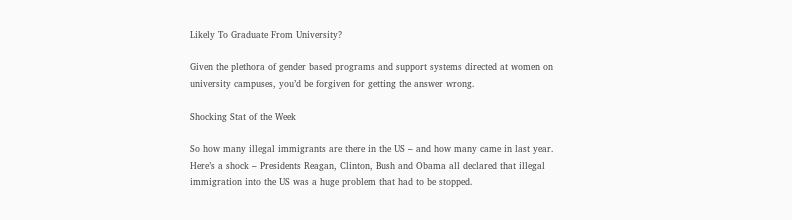Likely To Graduate From University?

Given the plethora of gender based programs and support systems directed at women on university campuses, you’d be forgiven for getting the answer wrong.

Shocking Stat of the Week

So how many illegal immigrants are there in the US – and how many came in last year. Here’s a shock – Presidents Reagan, Clinton, Bush and Obama all declared that illegal immigration into the US was a huge problem that had to be stopped.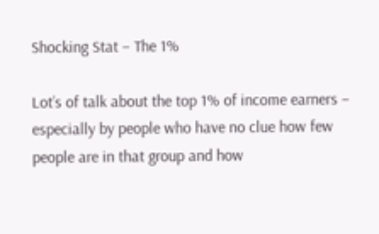Shocking Stat – The 1%

Lot’s of talk about the top 1% of income earners – especially by people who have no clue how few people are in that group and how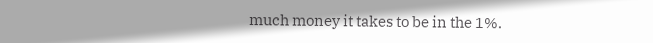much money it takes to be in the 1%.